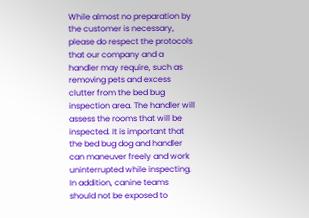While almost no preparation by the customer is necessary, please do respect the protocols that our company and a handler may require, such as removing pets and excess clutter from the bed bug inspection area. The handler will assess the rooms that will be inspected. It is important that the bed bug dog and handler can maneuver freely and work uninterrupted while inspecting. In addition, canine teams should not be exposed to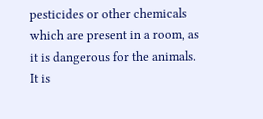pesticides or other chemicals which are present in a room, as it is dangerous for the animals. It is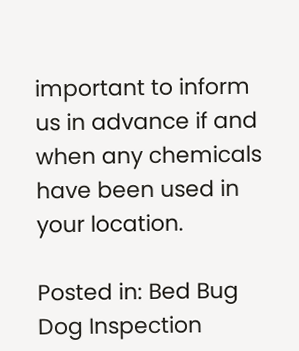important to inform us in advance if and when any chemicals have been used in your location.

Posted in: Bed Bug Dog Inspection